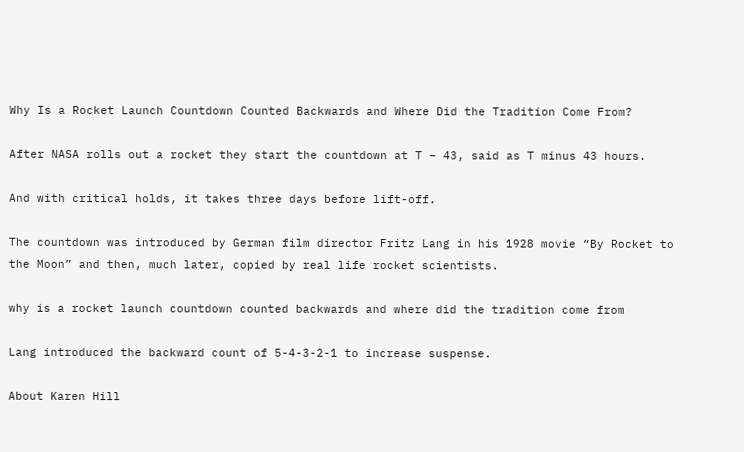Why Is a Rocket Launch Countdown Counted Backwards and Where Did the Tradition Come From?

After NASA rolls out a rocket they start the countdown at T – 43, said as T minus 43 hours.

And with critical holds, it takes three days before lift-off.

The countdown was introduced by German film director Fritz Lang in his 1928 movie “By Rocket to the Moon” and then, much later, copied by real life rocket scientists.

why is a rocket launch countdown counted backwards and where did the tradition come from

Lang introduced the backward count of 5-4-3-2-1 to increase suspense.

About Karen Hill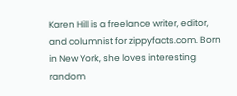Karen Hill is a freelance writer, editor, and columnist for zippyfacts.com. Born in New York, she loves interesting random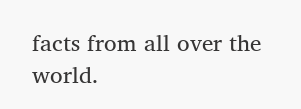facts from all over the world.